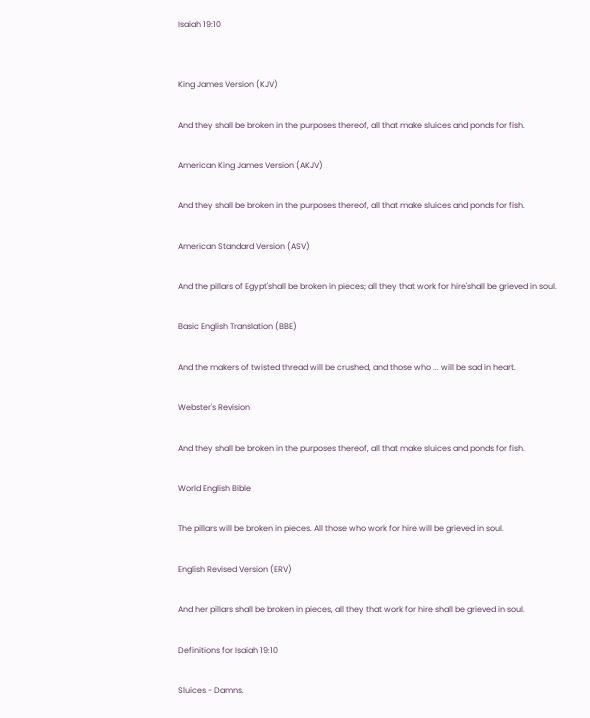Isaiah 19:10


King James Version (KJV)

And they shall be broken in the purposes thereof, all that make sluices and ponds for fish.

American King James Version (AKJV)

And they shall be broken in the purposes thereof, all that make sluices and ponds for fish.

American Standard Version (ASV)

And the pillars of Egypt'shall be broken in pieces; all they that work for hire'shall be grieved in soul.

Basic English Translation (BBE)

And the makers of twisted thread will be crushed, and those who ... will be sad in heart.

Webster's Revision

And they shall be broken in the purposes thereof, all that make sluices and ponds for fish.

World English Bible

The pillars will be broken in pieces. All those who work for hire will be grieved in soul.

English Revised Version (ERV)

And her pillars shall be broken in pieces, all they that work for hire shall be grieved in soul.

Definitions for Isaiah 19:10

Sluices - Damns.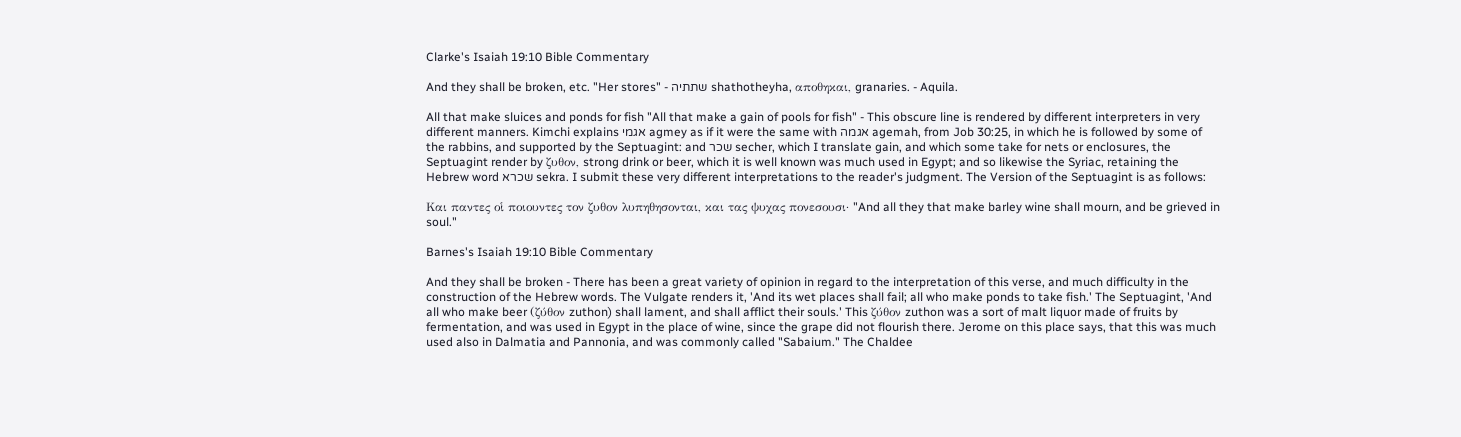Clarke's Isaiah 19:10 Bible Commentary

And they shall be broken, etc. "Her stores" - שתתיה shathotheyha, αποθηκαι, granaries. - Aquila.

All that make sluices and ponds for fish "All that make a gain of pools for fish" - This obscure line is rendered by different interpreters in very different manners. Kimchi explains אגמי agmey as if it were the same with אגמה agemah, from Job 30:25, in which he is followed by some of the rabbins, and supported by the Septuagint: and שכר secher, which I translate gain, and which some take for nets or enclosures, the Septuagint render by ζυθον, strong drink or beer, which it is well known was much used in Egypt; and so likewise the Syriac, retaining the Hebrew word שכרא sekra. I submit these very different interpretations to the reader's judgment. The Version of the Septuagint is as follows:

Και παντες οἱ ποιουντες τον ζυθον λυπηθησονται, και τας ψυχας πονεσουσι· "And all they that make barley wine shall mourn, and be grieved in soul."

Barnes's Isaiah 19:10 Bible Commentary

And they shall be broken - There has been a great variety of opinion in regard to the interpretation of this verse, and much difficulty in the construction of the Hebrew words. The Vulgate renders it, 'And its wet places shall fail; all who make ponds to take fish.' The Septuagint, 'And all who make beer (ζύθον zuthon) shall lament, and shall afflict their souls.' This ζύθον zuthon was a sort of malt liquor made of fruits by fermentation, and was used in Egypt in the place of wine, since the grape did not flourish there. Jerome on this place says, that this was much used also in Dalmatia and Pannonia, and was commonly called "Sabaium." The Chaldee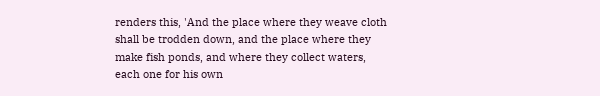renders this, 'And the place where they weave cloth shall be trodden down, and the place where they make fish ponds, and where they collect waters, each one for his own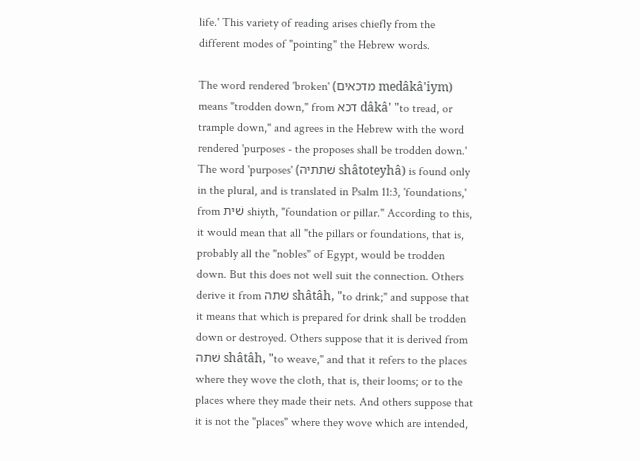life.' This variety of reading arises chiefly from the different modes of "pointing" the Hebrew words.

The word rendered 'broken' (מדכאים medâkâ'iym) means "trodden down," from דכא dâkâ' "to tread, or trample down," and agrees in the Hebrew with the word rendered 'purposes - the proposes shall be trodden down.' The word 'purposes' (שׁתתיה shâtoteyhâ) is found only in the plural, and is translated in Psalm 11:3, 'foundations,' from שׁית shiyth, "foundation or pillar." According to this, it would mean that all "the pillars or foundations, that is, probably all the "nobles" of Egypt, would be trodden down. But this does not well suit the connection. Others derive it from שׁתה shâtâh, "to drink;" and suppose that it means that which is prepared for drink shall be trodden down or destroyed. Others suppose that it is derived from שׁתה shâtâh, "to weave," and that it refers to the places where they wove the cloth, that is, their looms; or to the places where they made their nets. And others suppose that it is not the "places" where they wove which are intended,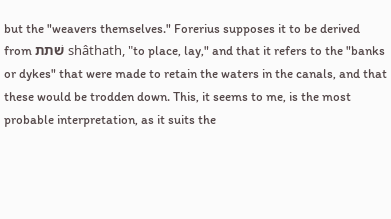but the "weavers themselves." Forerius supposes it to be derived from שׁתת shâthath, "to place, lay," and that it refers to the "banks or dykes" that were made to retain the waters in the canals, and that these would be trodden down. This, it seems to me, is the most probable interpretation, as it suits the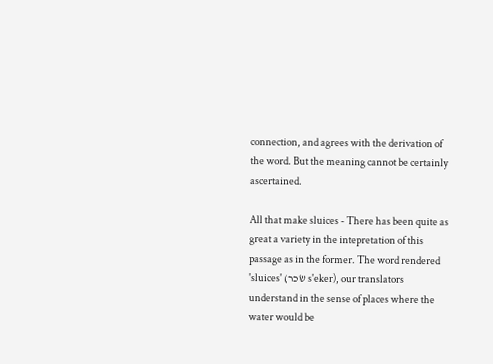connection, and agrees with the derivation of the word. But the meaning cannot be certainly ascertained.

All that make sluices - There has been quite as great a variety in the intepretation of this passage as in the former. The word rendered 'sluices' (שׂכר s'eker), our translators understand in the sense of places where the water would be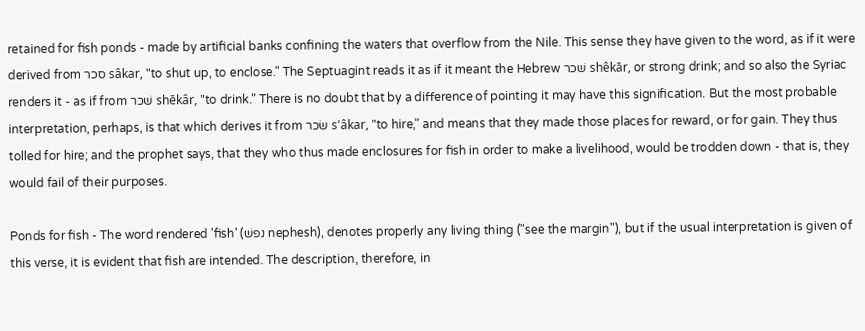retained for fish ponds - made by artificial banks confining the waters that overflow from the Nile. This sense they have given to the word, as if it were derived from סכר sâkar, "to shut up, to enclose." The Septuagint reads it as if it meant the Hebrew שׁכר shêkār, or strong drink; and so also the Syriac renders it - as if from שׁכר shēkâr, "to drink." There is no doubt that by a difference of pointing it may have this signification. But the most probable interpretation, perhaps, is that which derives it from שׂכר s'âkar, "to hire," and means that they made those places for reward, or for gain. They thus tolled for hire; and the prophet says, that they who thus made enclosures for fish in order to make a livelihood, would be trodden down - that is, they would fail of their purposes.

Ponds for fish - The word rendered 'fish' (נפשׁ nephesh), denotes properly any living thing ("see the margin"), but if the usual interpretation is given of this verse, it is evident that fish are intended. The description, therefore, in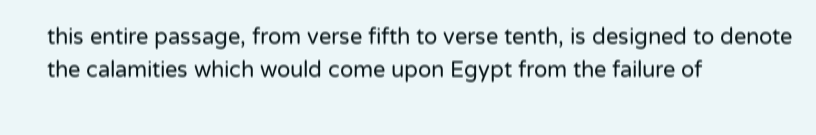this entire passage, from verse fifth to verse tenth, is designed to denote the calamities which would come upon Egypt from the failure of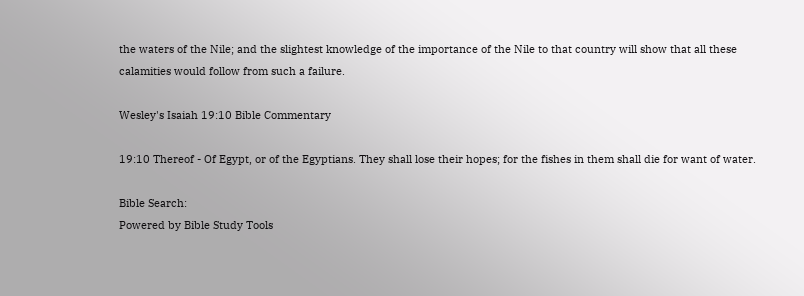the waters of the Nile; and the slightest knowledge of the importance of the Nile to that country will show that all these calamities would follow from such a failure.

Wesley's Isaiah 19:10 Bible Commentary

19:10 Thereof - Of Egypt, or of the Egyptians. They shall lose their hopes; for the fishes in them shall die for want of water.

Bible Search:
Powered by Bible Study Tools